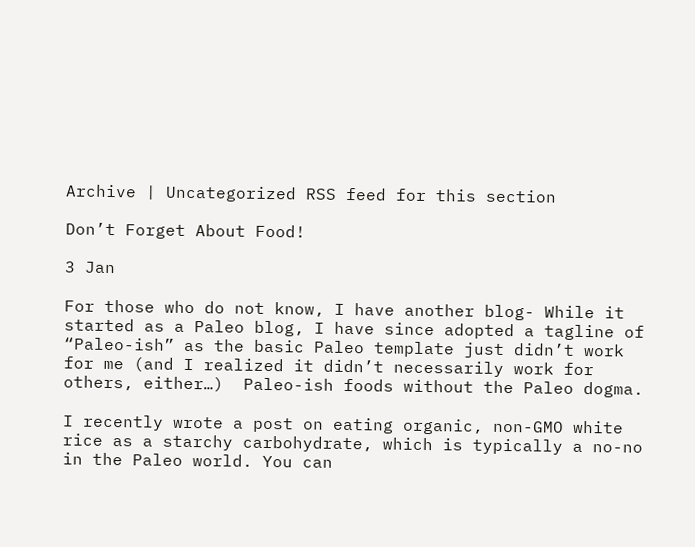Archive | Uncategorized RSS feed for this section

Don’t Forget About Food!

3 Jan

For those who do not know, I have another blog- While it started as a Paleo blog, I have since adopted a tagline of “Paleo-ish” as the basic Paleo template just didn’t work for me (and I realized it didn’t necessarily work for others, either…)  Paleo-ish foods without the Paleo dogma.

I recently wrote a post on eating organic, non-GMO white rice as a starchy carbohydrate, which is typically a no-no in the Paleo world. You can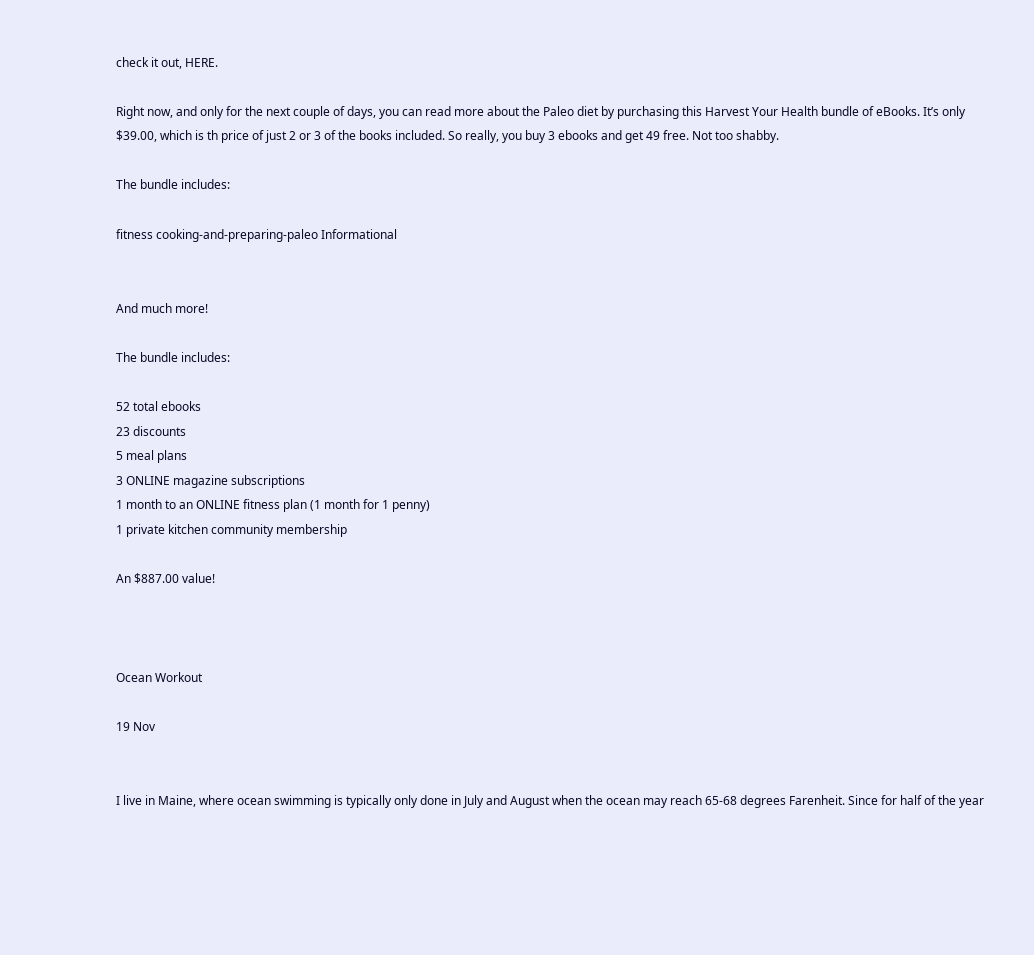check it out, HERE.

Right now, and only for the next couple of days, you can read more about the Paleo diet by purchasing this Harvest Your Health bundle of eBooks. It’s only $39.00, which is th price of just 2 or 3 of the books included. So really, you buy 3 ebooks and get 49 free. Not too shabby.

The bundle includes:

fitness cooking-and-preparing-paleo Informational


And much more!

The bundle includes:

52 total ebooks
23 discounts
5 meal plans
3 ONLINE magazine subscriptions
1 month to an ONLINE fitness plan (1 month for 1 penny)
1 private kitchen community membership

An $887.00 value!



Ocean Workout

19 Nov


I live in Maine, where ocean swimming is typically only done in July and August when the ocean may reach 65-68 degrees Farenheit. Since for half of the year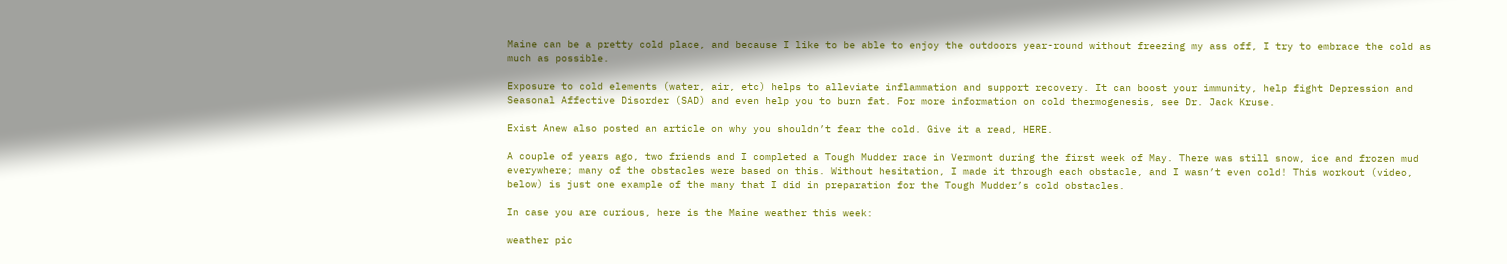Maine can be a pretty cold place, and because I like to be able to enjoy the outdoors year-round without freezing my ass off, I try to embrace the cold as much as possible.

Exposure to cold elements (water, air, etc) helps to alleviate inflammation and support recovery. It can boost your immunity, help fight Depression and Seasonal Affective Disorder (SAD) and even help you to burn fat. For more information on cold thermogenesis, see Dr. Jack Kruse.

Exist Anew also posted an article on why you shouldn’t fear the cold. Give it a read, HERE.

A couple of years ago, two friends and I completed a Tough Mudder race in Vermont during the first week of May. There was still snow, ice and frozen mud everywhere; many of the obstacles were based on this. Without hesitation, I made it through each obstacle, and I wasn’t even cold! This workout (video, below) is just one example of the many that I did in preparation for the Tough Mudder’s cold obstacles.

In case you are curious, here is the Maine weather this week:

weather pic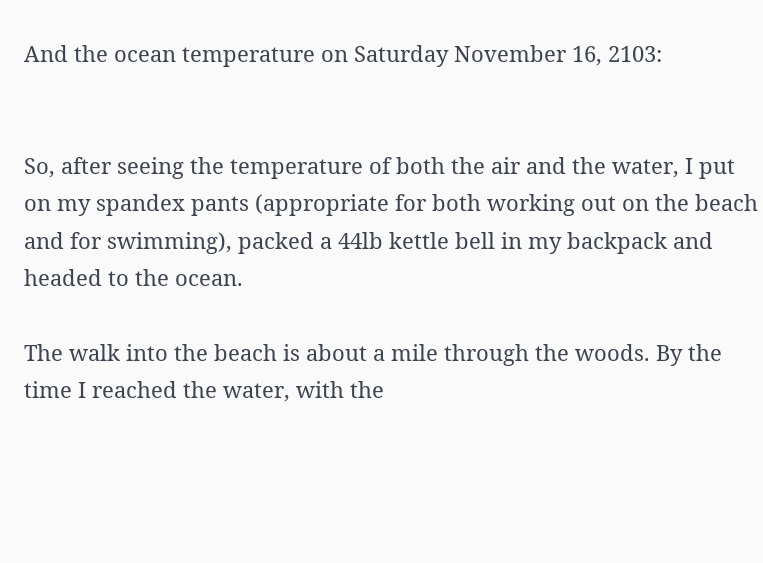And the ocean temperature on Saturday November 16, 2103:


So, after seeing the temperature of both the air and the water, I put on my spandex pants (appropriate for both working out on the beach and for swimming), packed a 44lb kettle bell in my backpack and headed to the ocean.

The walk into the beach is about a mile through the woods. By the time I reached the water, with the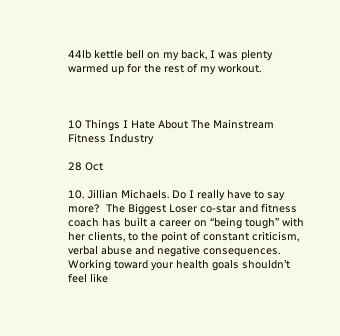44lb kettle bell on my back, I was plenty warmed up for the rest of my workout.



10 Things I Hate About The Mainstream Fitness Industry

28 Oct

10. Jillian Michaels. Do I really have to say more?  The Biggest Loser co-star and fitness coach has built a career on “being tough” with her clients, to the point of constant criticism, verbal abuse and negative consequences. Working toward your health goals shouldn’t feel like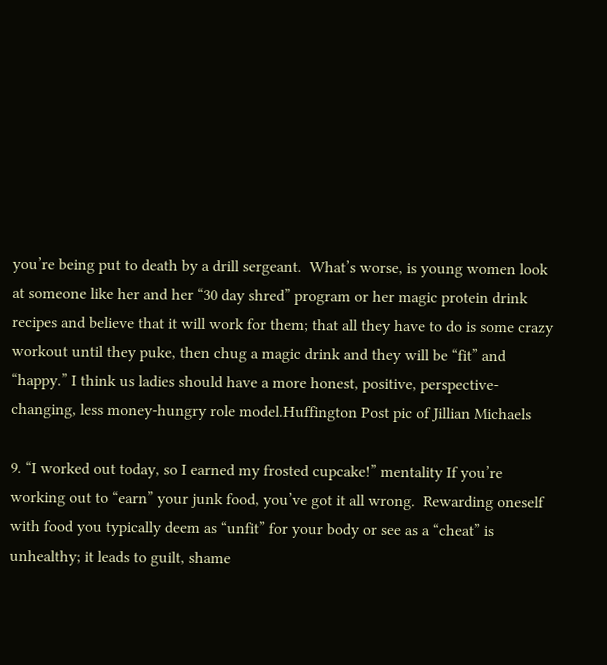you’re being put to death by a drill sergeant.  What’s worse, is young women look at someone like her and her “30 day shred” program or her magic protein drink recipes and believe that it will work for them; that all they have to do is some crazy workout until they puke, then chug a magic drink and they will be “fit” and “happy.” I think us ladies should have a more honest, positive, perspective-changing, less money-hungry role model.Huffington Post pic of Jillian Michaels

9. “I worked out today, so I earned my frosted cupcake!” mentality If you’re working out to “earn” your junk food, you’ve got it all wrong.  Rewarding oneself with food you typically deem as “unfit” for your body or see as a “cheat” is unhealthy; it leads to guilt, shame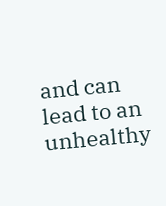and can lead to an unhealthy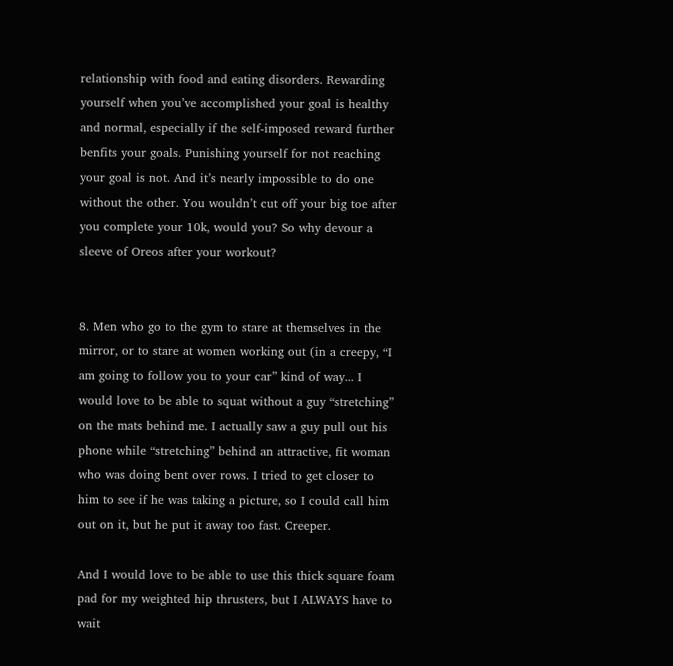relationship with food and eating disorders. Rewarding yourself when you’ve accomplished your goal is healthy and normal, especially if the self-imposed reward further benfits your goals. Punishing yourself for not reaching your goal is not. And it’s nearly impossible to do one without the other. You wouldn’t cut off your big toe after you complete your 10k, would you? So why devour a sleeve of Oreos after your workout?


8. Men who go to the gym to stare at themselves in the mirror, or to stare at women working out (in a creepy, “I am going to follow you to your car” kind of way... I would love to be able to squat without a guy “stretching” on the mats behind me. I actually saw a guy pull out his phone while “stretching” behind an attractive, fit woman who was doing bent over rows. I tried to get closer to him to see if he was taking a picture, so I could call him out on it, but he put it away too fast. Creeper.

And I would love to be able to use this thick square foam pad for my weighted hip thrusters, but I ALWAYS have to wait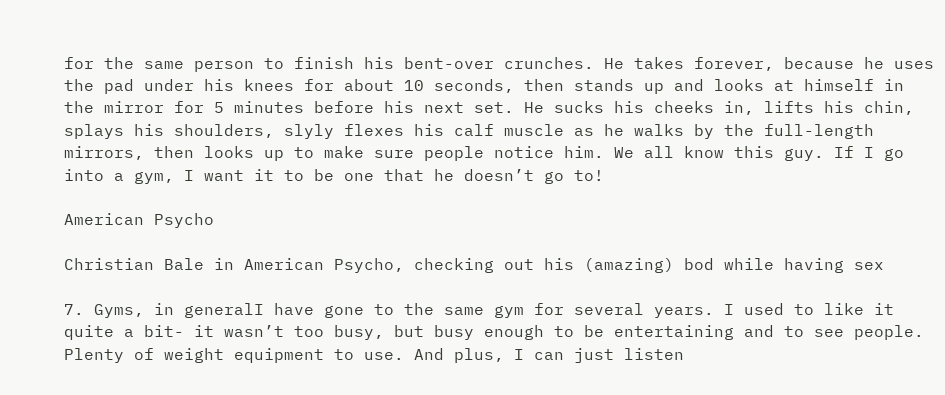for the same person to finish his bent-over crunches. He takes forever, because he uses the pad under his knees for about 10 seconds, then stands up and looks at himself in the mirror for 5 minutes before his next set. He sucks his cheeks in, lifts his chin, splays his shoulders, slyly flexes his calf muscle as he walks by the full-length mirrors, then looks up to make sure people notice him. We all know this guy. If I go into a gym, I want it to be one that he doesn’t go to!

American Psycho

Christian Bale in American Psycho, checking out his (amazing) bod while having sex

7. Gyms, in generalI have gone to the same gym for several years. I used to like it quite a bit- it wasn’t too busy, but busy enough to be entertaining and to see people. Plenty of weight equipment to use. And plus, I can just listen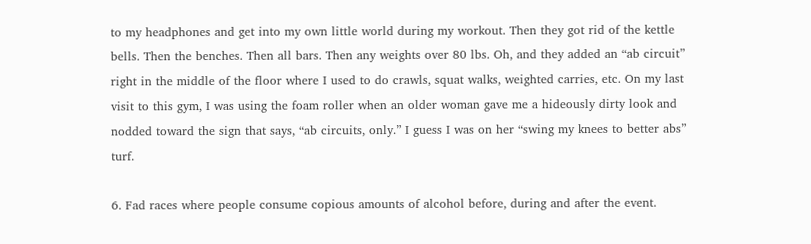to my headphones and get into my own little world during my workout. Then they got rid of the kettle bells. Then the benches. Then all bars. Then any weights over 80 lbs. Oh, and they added an “ab circuit” right in the middle of the floor where I used to do crawls, squat walks, weighted carries, etc. On my last visit to this gym, I was using the foam roller when an older woman gave me a hideously dirty look and nodded toward the sign that says, “ab circuits, only.” I guess I was on her “swing my knees to better abs” turf.

6. Fad races where people consume copious amounts of alcohol before, during and after the event.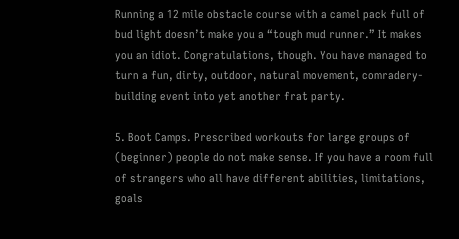Running a 12 mile obstacle course with a camel pack full of bud light doesn’t make you a “tough mud runner.” It makes you an idiot. Congratulations, though. You have managed to turn a fun, dirty, outdoor, natural movement, comradery-building event into yet another frat party.

5. Boot Camps. Prescribed workouts for large groups of (beginner) people do not make sense. If you have a room full of strangers who all have different abilities, limitations, goals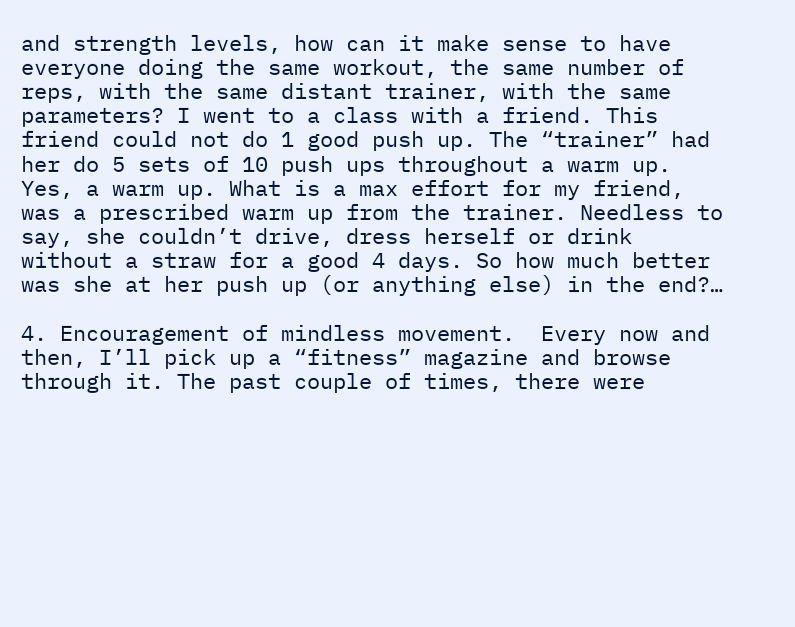and strength levels, how can it make sense to have everyone doing the same workout, the same number of reps, with the same distant trainer, with the same parameters? I went to a class with a friend. This friend could not do 1 good push up. The “trainer” had her do 5 sets of 10 push ups throughout a warm up. Yes, a warm up. What is a max effort for my friend, was a prescribed warm up from the trainer. Needless to say, she couldn’t drive, dress herself or drink without a straw for a good 4 days. So how much better was she at her push up (or anything else) in the end?…

4. Encouragement of mindless movement.  Every now and then, I’ll pick up a “fitness” magazine and browse through it. The past couple of times, there were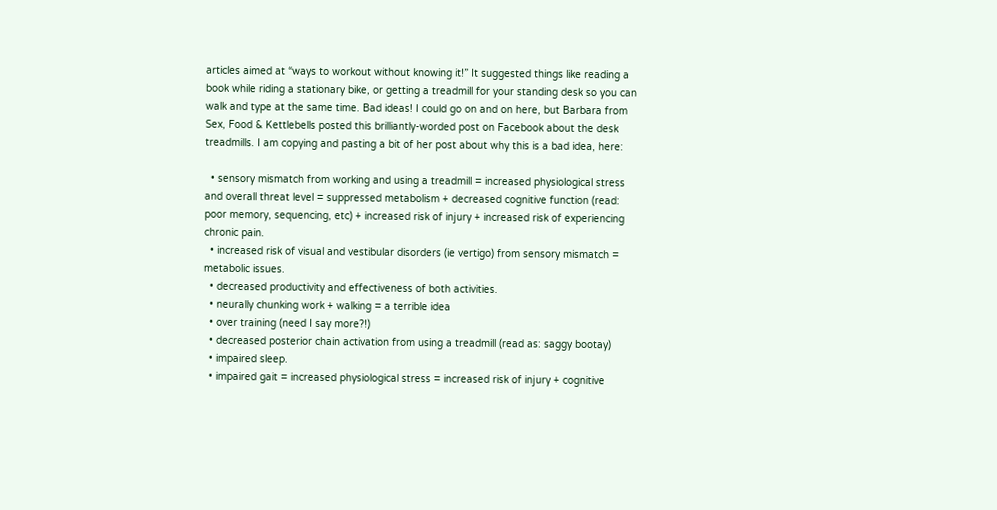articles aimed at “ways to workout without knowing it!” It suggested things like reading a book while riding a stationary bike, or getting a treadmill for your standing desk so you can walk and type at the same time. Bad ideas! I could go on and on here, but Barbara from Sex, Food & Kettlebells posted this brilliantly-worded post on Facebook about the desk treadmills. I am copying and pasting a bit of her post about why this is a bad idea, here:

  • sensory mismatch from working and using a treadmill = increased physiological stress and overall threat level = suppressed metabolism + decreased cognitive function (read: poor memory, sequencing, etc) + increased risk of injury + increased risk of experiencing chronic pain.
  • increased risk of visual and vestibular disorders (ie vertigo) from sensory mismatch = metabolic issues.
  • decreased productivity and effectiveness of both activities.
  • neurally chunking work + walking = a terrible idea
  • over training (need I say more?!)
  • decreased posterior chain activation from using a treadmill (read as: saggy bootay)
  • impaired sleep.
  • impaired gait = increased physiological stress = increased risk of injury + cognitive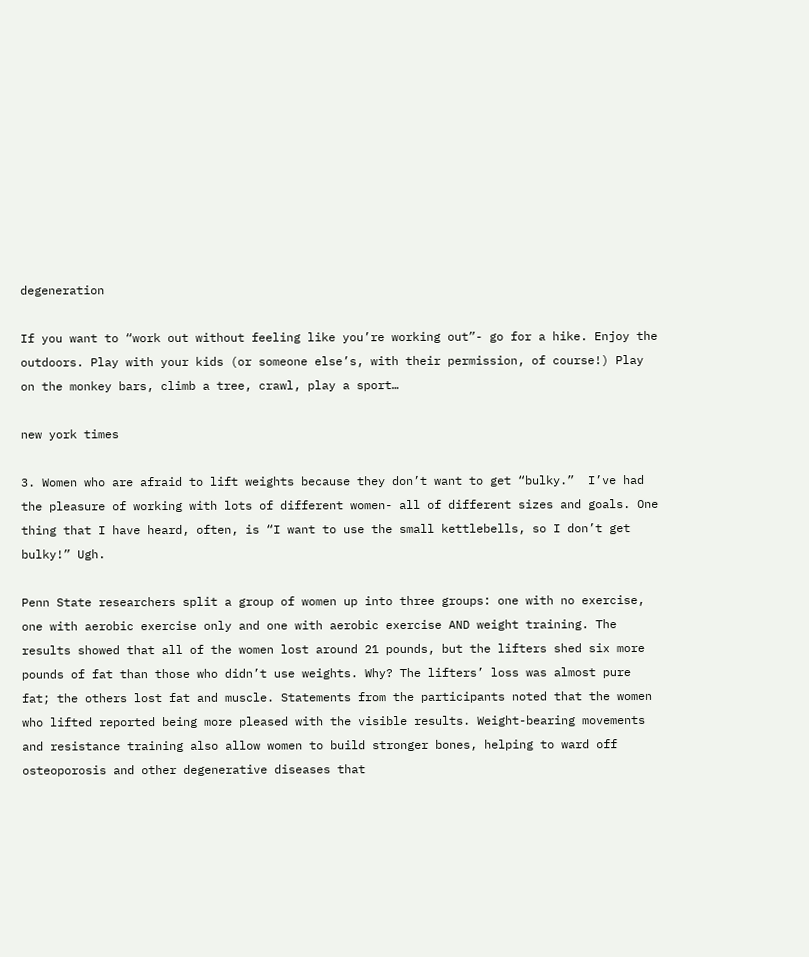degeneration

If you want to “work out without feeling like you’re working out”- go for a hike. Enjoy the outdoors. Play with your kids (or someone else’s, with their permission, of course!) Play on the monkey bars, climb a tree, crawl, play a sport…

new york times

3. Women who are afraid to lift weights because they don’t want to get “bulky.”  I’ve had the pleasure of working with lots of different women- all of different sizes and goals. One thing that I have heard, often, is “I want to use the small kettlebells, so I don’t get bulky!” Ugh.

Penn State researchers split a group of women up into three groups: one with no exercise, one with aerobic exercise only and one with aerobic exercise AND weight training. The results showed that all of the women lost around 21 pounds, but the lifters shed six more pounds of fat than those who didn’t use weights. Why? The lifters’ loss was almost pure fat; the others lost fat and muscle. Statements from the participants noted that the women who lifted reported being more pleased with the visible results. Weight-bearing movements and resistance training also allow women to build stronger bones, helping to ward off osteoporosis and other degenerative diseases that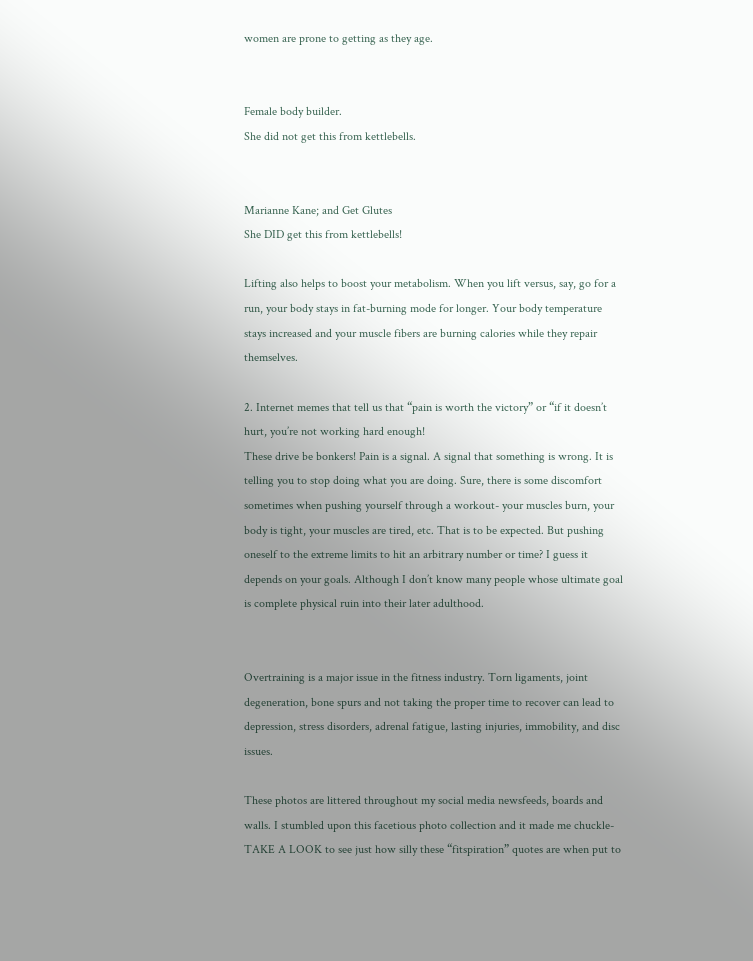women are prone to getting as they age.


Female body builder.
She did not get this from kettlebells.


Marianne Kane; and Get Glutes
She DID get this from kettlebells!

Lifting also helps to boost your metabolism. When you lift versus, say, go for a run, your body stays in fat-burning mode for longer. Your body temperature stays increased and your muscle fibers are burning calories while they repair themselves.

2. Internet memes that tell us that “pain is worth the victory” or “if it doesn’t hurt, you’re not working hard enough!
These drive be bonkers! Pain is a signal. A signal that something is wrong. It is telling you to stop doing what you are doing. Sure, there is some discomfort sometimes when pushing yourself through a workout- your muscles burn, your body is tight, your muscles are tired, etc. That is to be expected. But pushing oneself to the extreme limits to hit an arbitrary number or time? I guess it depends on your goals. Although I don’t know many people whose ultimate goal is complete physical ruin into their later adulthood.


Overtraining is a major issue in the fitness industry. Torn ligaments, joint degeneration, bone spurs and not taking the proper time to recover can lead to depression, stress disorders, adrenal fatigue, lasting injuries, immobility, and disc issues.

These photos are littered throughout my social media newsfeeds, boards and walls. I stumbled upon this facetious photo collection and it made me chuckle- TAKE A LOOK to see just how silly these “fitspiration” quotes are when put to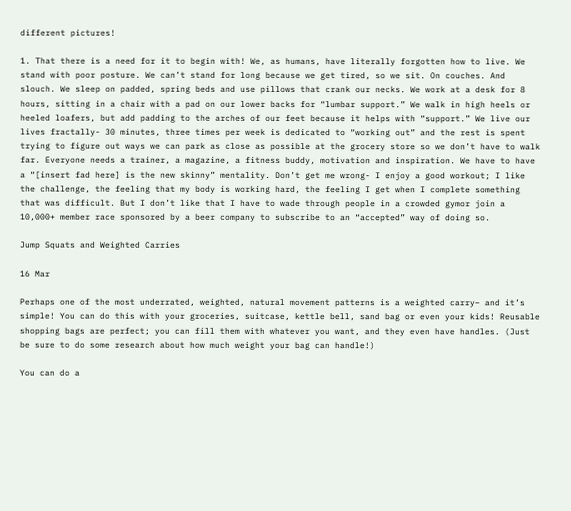different pictures!

1. That there is a need for it to begin with! We, as humans, have literally forgotten how to live. We stand with poor posture. We can’t stand for long because we get tired, so we sit. On couches. And slouch. We sleep on padded, spring beds and use pillows that crank our necks. We work at a desk for 8 hours, sitting in a chair with a pad on our lower backs for “lumbar support.” We walk in high heels or heeled loafers, but add padding to the arches of our feet because it helps with “support.” We live our lives fractally- 30 minutes, three times per week is dedicated to “working out” and the rest is spent trying to figure out ways we can park as close as possible at the grocery store so we don’t have to walk far. Everyone needs a trainer, a magazine, a fitness buddy, motivation and inspiration. We have to have a “[insert fad here] is the new skinny” mentality. Don’t get me wrong- I enjoy a good workout; I like the challenge, the feeling that my body is working hard, the feeling I get when I complete something that was difficult. But I don’t like that I have to wade through people in a crowded gymor join a 10,000+ member race sponsored by a beer company to subscribe to an “accepted” way of doing so.

Jump Squats and Weighted Carries

16 Mar

Perhaps one of the most underrated, weighted, natural movement patterns is a weighted carry– and it’s simple! You can do this with your groceries, suitcase, kettle bell, sand bag or even your kids! Reusable shopping bags are perfect; you can fill them with whatever you want, and they even have handles. (Just be sure to do some research about how much weight your bag can handle!)

You can do a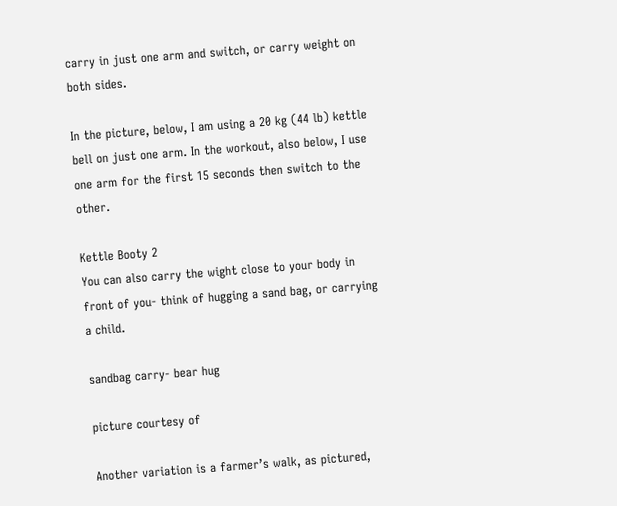carry in just one arm and switch, or carry weight on both sides.

In the picture, below, I am using a 20 kg (44 lb) kettle bell on just one arm. In the workout, also below, I use one arm for the first 15 seconds then switch to the other.

Kettle Booty 2
You can also carry the wight close to your body in front of you- think of hugging a sand bag, or carrying a child.

sandbag carry- bear hug

picture courtesy of

Another variation is a farmer’s walk, as pictured,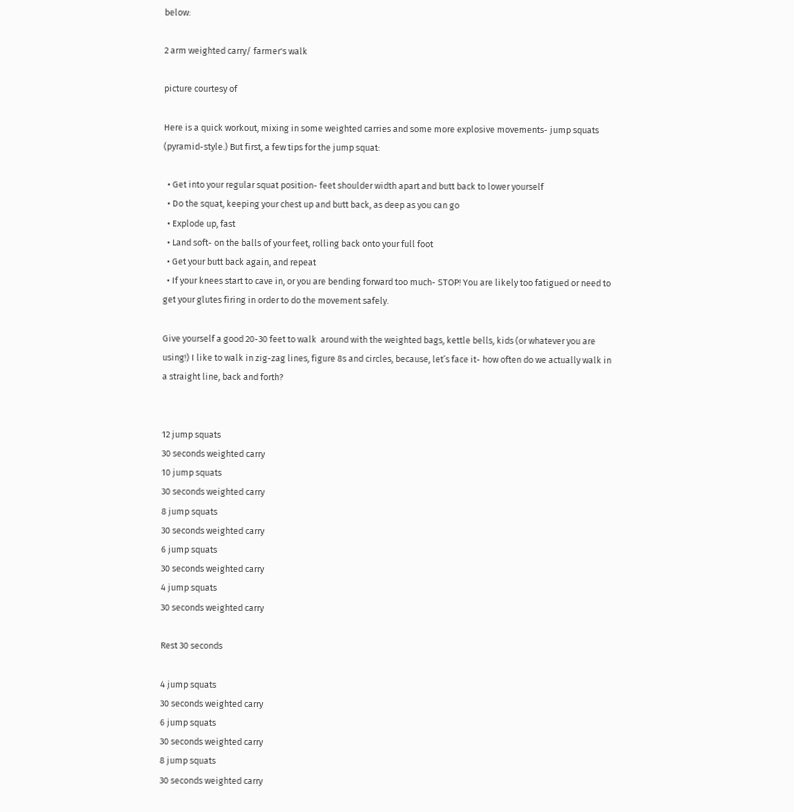below:

2 arm weighted carry/ farmer's walk

picture courtesy of

Here is a quick workout, mixing in some weighted carries and some more explosive movements- jump squats (pyramid-style.) But first, a few tips for the jump squat:

  • Get into your regular squat position- feet shoulder width apart and butt back to lower yourself
  • Do the squat, keeping your chest up and butt back, as deep as you can go
  • Explode up, fast
  • Land soft- on the balls of your feet, rolling back onto your full foot
  • Get your butt back again, and repeat
  • If your knees start to cave in, or you are bending forward too much- STOP! You are likely too fatigued or need to get your glutes firing in order to do the movement safely.

Give yourself a good 20-30 feet to walk  around with the weighted bags, kettle bells, kids (or whatever you are using!) I like to walk in zig-zag lines, figure 8s and circles, because, let’s face it- how often do we actually walk in a straight line, back and forth?


12 jump squats
30 seconds weighted carry
10 jump squats
30 seconds weighted carry
8 jump squats
30 seconds weighted carry
6 jump squats
30 seconds weighted carry
4 jump squats
30 seconds weighted carry

Rest 30 seconds

4 jump squats
30 seconds weighted carry
6 jump squats
30 seconds weighted carry
8 jump squats
30 seconds weighted carry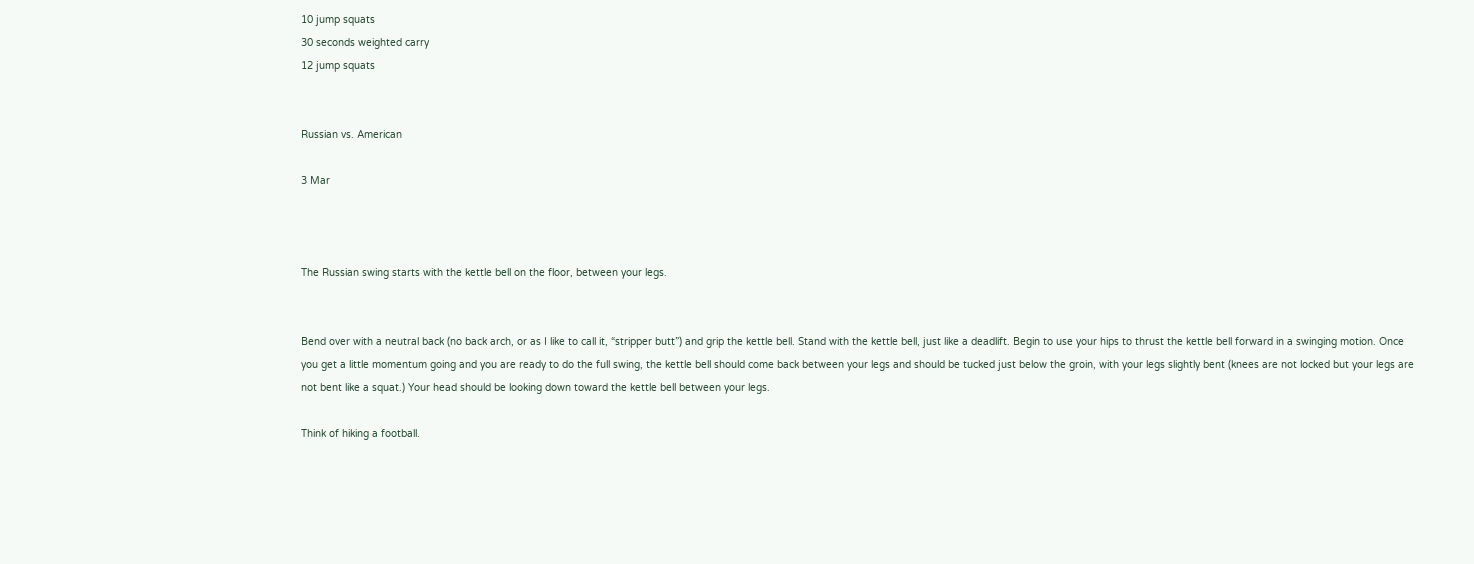10 jump squats
30 seconds weighted carry
12 jump squats


Russian vs. American

3 Mar



The Russian swing starts with the kettle bell on the floor, between your legs.


Bend over with a neutral back (no back arch, or as I like to call it, “stripper butt”) and grip the kettle bell. Stand with the kettle bell, just like a deadlift. Begin to use your hips to thrust the kettle bell forward in a swinging motion. Once you get a little momentum going and you are ready to do the full swing, the kettle bell should come back between your legs and should be tucked just below the groin, with your legs slightly bent (knees are not locked but your legs are not bent like a squat.) Your head should be looking down toward the kettle bell between your legs.

Think of hiking a football.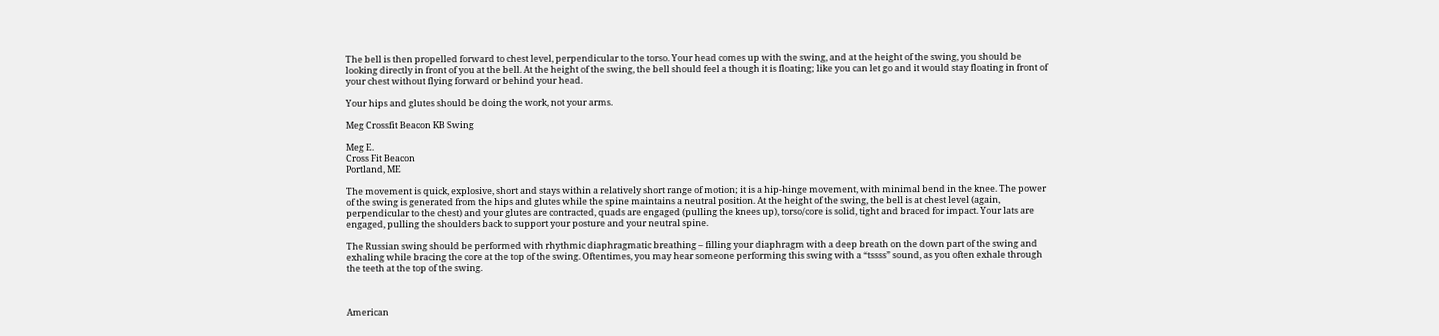The bell is then propelled forward to chest level, perpendicular to the torso. Your head comes up with the swing, and at the height of the swing, you should be looking directly in front of you at the bell. At the height of the swing, the bell should feel a though it is floating; like you can let go and it would stay floating in front of your chest without flying forward or behind your head.

Your hips and glutes should be doing the work, not your arms.

Meg Crossfit Beacon KB Swing

Meg E.
Cross Fit Beacon
Portland, ME

The movement is quick, explosive, short and stays within a relatively short range of motion; it is a hip-hinge movement, with minimal bend in the knee. The power of the swing is generated from the hips and glutes while the spine maintains a neutral position. At the height of the swing, the bell is at chest level (again, perpendicular to the chest) and your glutes are contracted, quads are engaged (pulling the knees up), torso/core is solid, tight and braced for impact. Your lats are engaged, pulling the shoulders back to support your posture and your neutral spine.

The Russian swing should be performed with rhythmic diaphragmatic breathing – filling your diaphragm with a deep breath on the down part of the swing and exhaling while bracing the core at the top of the swing. Oftentimes, you may hear someone performing this swing with a “tssss” sound, as you often exhale through the teeth at the top of the swing.



American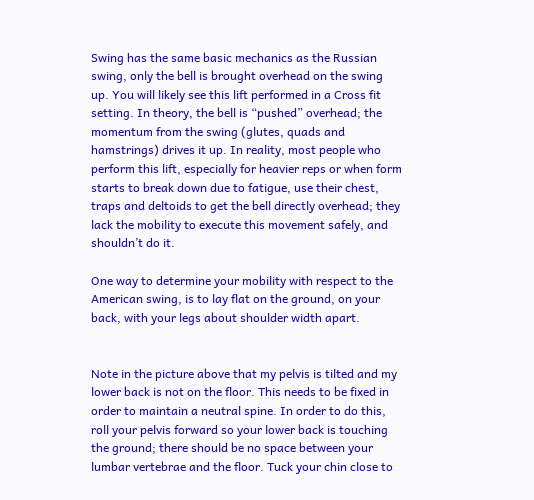Swing has the same basic mechanics as the Russian swing, only the bell is brought overhead on the swing up. You will likely see this lift performed in a Cross fit setting. In theory, the bell is “pushed” overhead; the momentum from the swing (glutes, quads and hamstrings) drives it up. In reality, most people who perform this lift, especially for heavier reps or when form starts to break down due to fatigue, use their chest, traps and deltoids to get the bell directly overhead; they lack the mobility to execute this movement safely, and shouldn’t do it.

One way to determine your mobility with respect to the American swing, is to lay flat on the ground, on your back, with your legs about shoulder width apart.


Note in the picture above that my pelvis is tilted and my lower back is not on the floor. This needs to be fixed in order to maintain a neutral spine. In order to do this,  roll your pelvis forward so your lower back is touching the ground; there should be no space between your lumbar vertebrae and the floor. Tuck your chin close to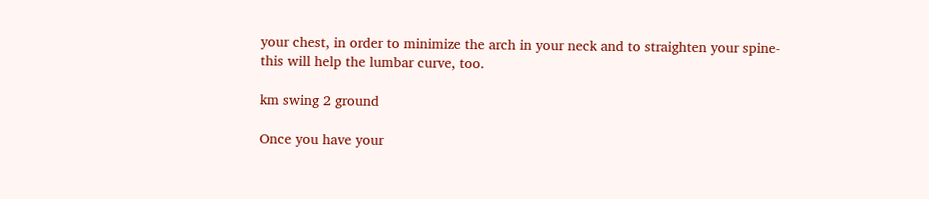your chest, in order to minimize the arch in your neck and to straighten your spine- this will help the lumbar curve, too.

km swing 2 ground

Once you have your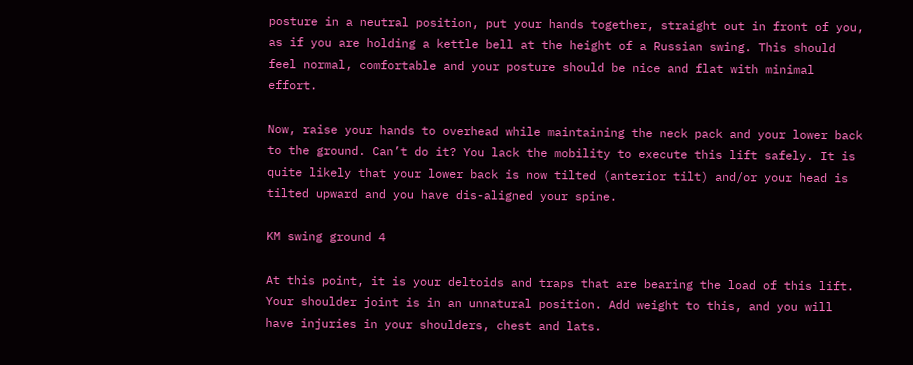posture in a neutral position, put your hands together, straight out in front of you, as if you are holding a kettle bell at the height of a Russian swing. This should feel normal, comfortable and your posture should be nice and flat with minimal effort.

Now, raise your hands to overhead while maintaining the neck pack and your lower back to the ground. Can’t do it? You lack the mobility to execute this lift safely. It is quite likely that your lower back is now tilted (anterior tilt) and/or your head is tilted upward and you have dis-aligned your spine.

KM swing ground 4

At this point, it is your deltoids and traps that are bearing the load of this lift. Your shoulder joint is in an unnatural position. Add weight to this, and you will have injuries in your shoulders, chest and lats.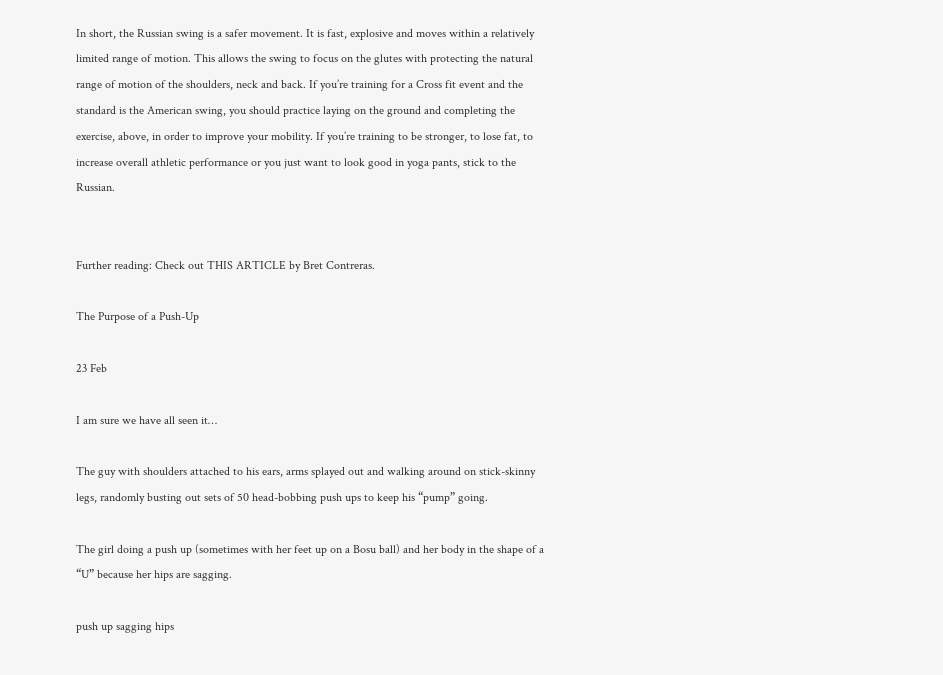In short, the Russian swing is a safer movement. It is fast, explosive and moves within a relatively limited range of motion. This allows the swing to focus on the glutes with protecting the natural range of motion of the shoulders, neck and back. If you’re training for a Cross fit event and the standard is the American swing, you should practice laying on the ground and completing the exercise, above, in order to improve your mobility. If you’re training to be stronger, to lose fat, to increase overall athletic performance or you just want to look good in yoga pants, stick to the Russian.


Further reading: Check out THIS ARTICLE by Bret Contreras.

The Purpose of a Push-Up

23 Feb

I am sure we have all seen it…

The guy with shoulders attached to his ears, arms splayed out and walking around on stick-skinny legs, randomly busting out sets of 50 head-bobbing push ups to keep his “pump” going.

The girl doing a push up (sometimes with her feet up on a Bosu ball) and her body in the shape of a “U” because her hips are sagging.

push up sagging hips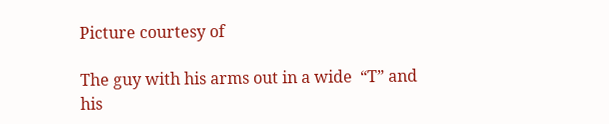Picture courtesy of

The guy with his arms out in a wide  “T” and his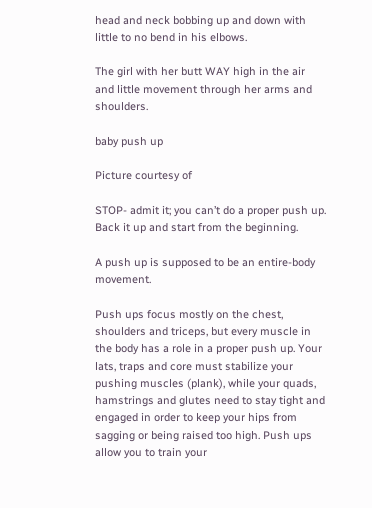head and neck bobbing up and down with little to no bend in his elbows.

The girl with her butt WAY high in the air and little movement through her arms and shoulders.

baby push up

Picture courtesy of

STOP- admit it; you can’t do a proper push up. Back it up and start from the beginning.

A push up is supposed to be an entire-body movement.

Push ups focus mostly on the chest, shoulders and triceps, but every muscle in the body has a role in a proper push up. Your lats, traps and core must stabilize your pushing muscles (plank), while your quads, hamstrings and glutes need to stay tight and engaged in order to keep your hips from sagging or being raised too high. Push ups allow you to train your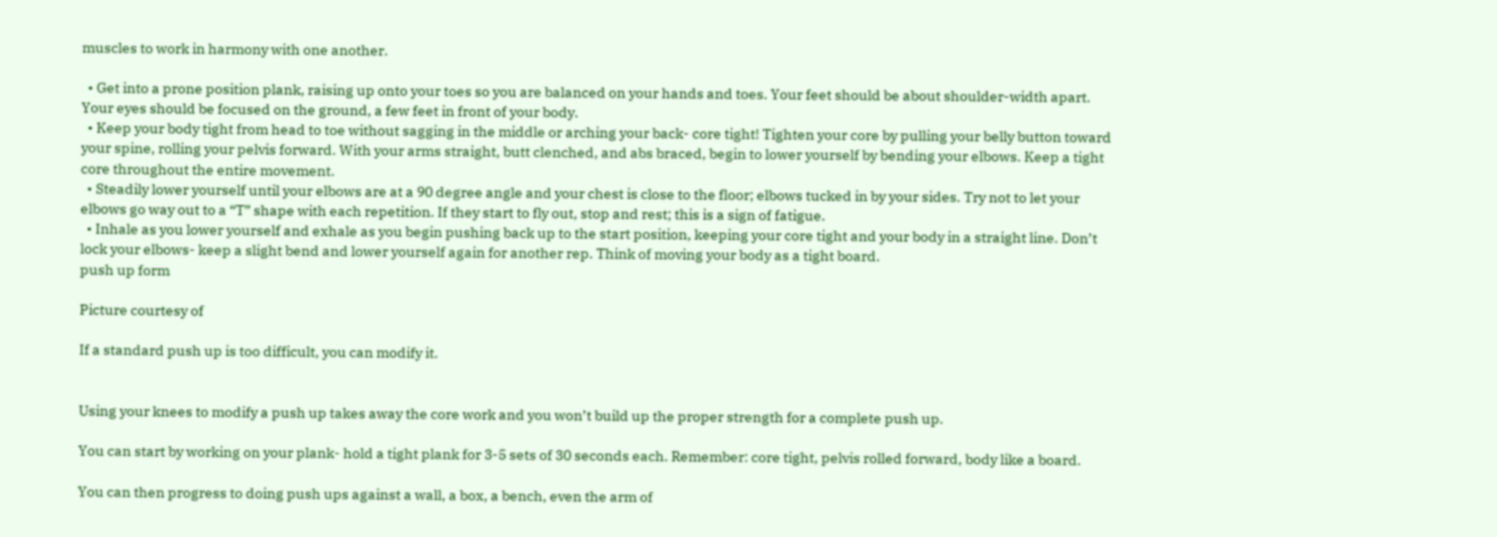muscles to work in harmony with one another.

  • Get into a prone position plank, raising up onto your toes so you are balanced on your hands and toes. Your feet should be about shoulder-width apart. Your eyes should be focused on the ground, a few feet in front of your body.
  • Keep your body tight from head to toe without sagging in the middle or arching your back- core tight! Tighten your core by pulling your belly button toward your spine, rolling your pelvis forward. With your arms straight, butt clenched, and abs braced, begin to lower yourself by bending your elbows. Keep a tight core throughout the entire movement.
  • Steadily lower yourself until your elbows are at a 90 degree angle and your chest is close to the floor; elbows tucked in by your sides. Try not to let your elbows go way out to a “T” shape with each repetition. If they start to fly out, stop and rest; this is a sign of fatigue.
  • Inhale as you lower yourself and exhale as you begin pushing back up to the start position, keeping your core tight and your body in a straight line. Don’t lock your elbows- keep a slight bend and lower yourself again for another rep. Think of moving your body as a tight board.
push up form

Picture courtesy of

If a standard push up is too difficult, you can modify it.


Using your knees to modify a push up takes away the core work and you won’t build up the proper strength for a complete push up.

You can start by working on your plank- hold a tight plank for 3-5 sets of 30 seconds each. Remember: core tight, pelvis rolled forward, body like a board.

You can then progress to doing push ups against a wall, a box, a bench, even the arm of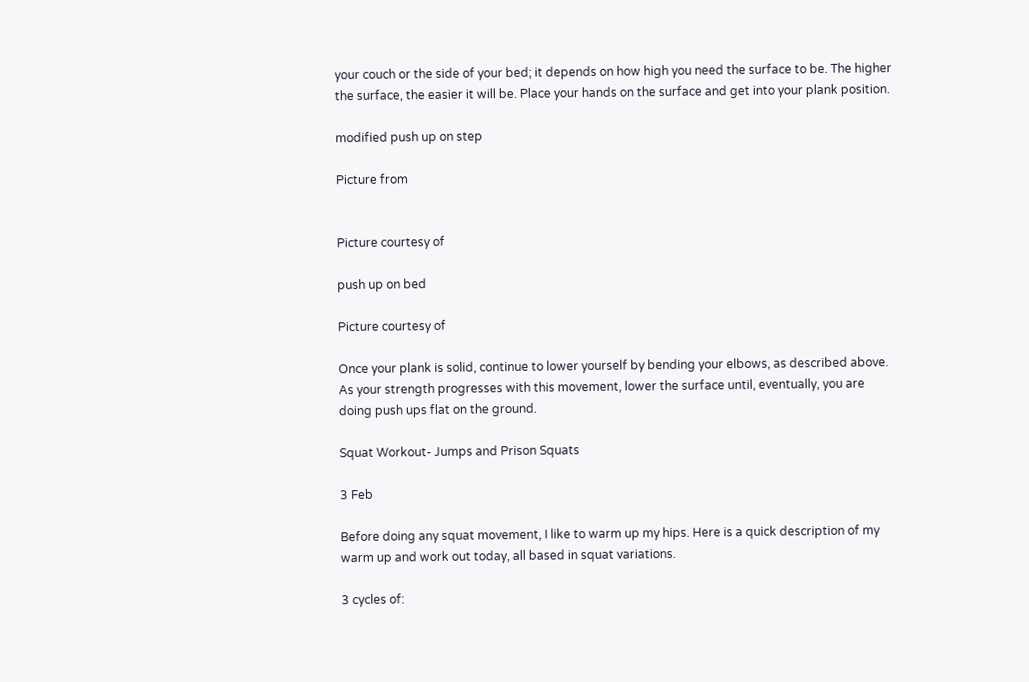your couch or the side of your bed; it depends on how high you need the surface to be. The higher the surface, the easier it will be. Place your hands on the surface and get into your plank position.

modified push up on step

Picture from


Picture courtesy of

push up on bed

Picture courtesy of

Once your plank is solid, continue to lower yourself by bending your elbows, as described above.  As your strength progresses with this movement, lower the surface until, eventually, you are doing push ups flat on the ground.

Squat Workout- Jumps and Prison Squats

3 Feb

Before doing any squat movement, I like to warm up my hips. Here is a quick description of my warm up and work out today, all based in squat variations.

3 cycles of: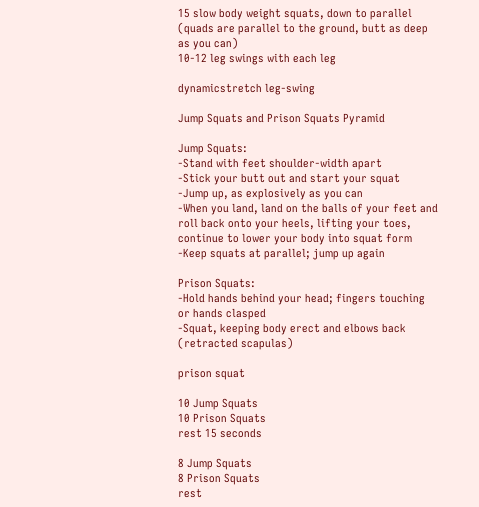15 slow body weight squats, down to parallel (quads are parallel to the ground, butt as deep as you can)
10-12 leg swings with each leg

dynamicstretch leg-swing

Jump Squats and Prison Squats Pyramid

Jump Squats:
-Stand with feet shoulder-width apart
-Stick your butt out and start your squat
-Jump up, as explosively as you can
-When you land, land on the balls of your feet and roll back onto your heels, lifting your toes, continue to lower your body into squat form
-Keep squats at parallel; jump up again

Prison Squats:
-Hold hands behind your head; fingers touching or hands clasped
-Squat, keeping body erect and elbows back (retracted scapulas)

prison squat

10 Jump Squats
10 Prison Squats
rest 15 seconds

8 Jump Squats
8 Prison Squats
rest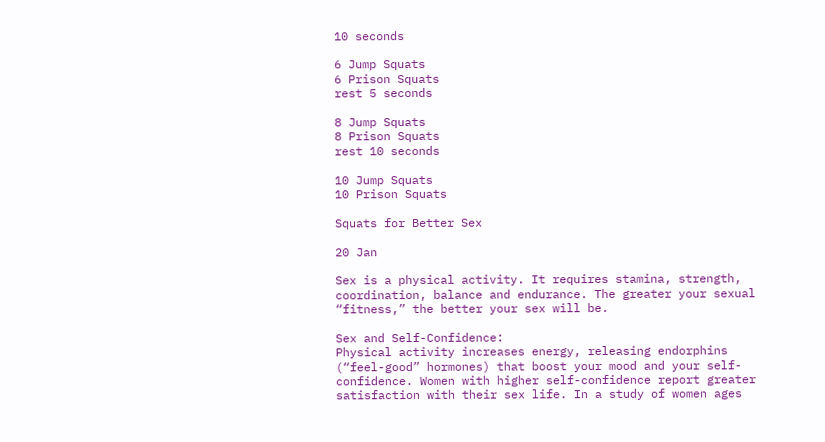10 seconds

6 Jump Squats
6 Prison Squats
rest 5 seconds

8 Jump Squats
8 Prison Squats
rest 10 seconds

10 Jump Squats
10 Prison Squats

Squats for Better Sex

20 Jan

Sex is a physical activity. It requires stamina, strength, coordination, balance and endurance. The greater your sexual “fitness,” the better your sex will be.

Sex and Self-Confidence:
Physical activity increases energy, releasing endorphins (“feel-good” hormones) that boost your mood and your self-confidence. Women with higher self-confidence report greater satisfaction with their sex life. In a study of women ages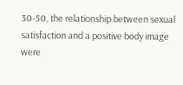30-50, the relationship between sexual satisfaction and a positive body image were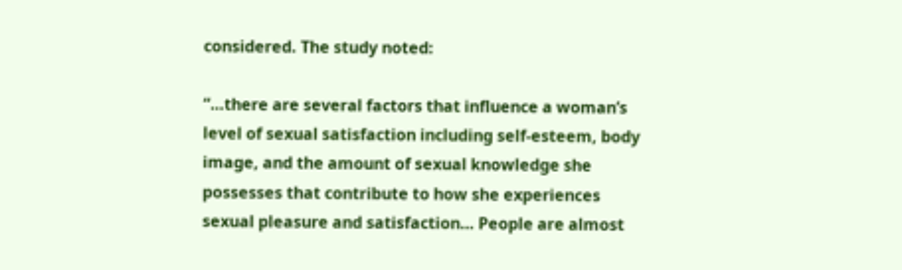considered. The study noted:

“…there are several factors that influence a woman’s level of sexual satisfaction including self-esteem, body image, and the amount of sexual knowledge she possesses that contribute to how she experiences sexual pleasure and satisfaction… People are almost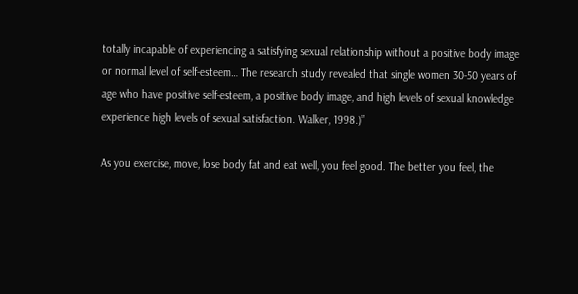totally incapable of experiencing a satisfying sexual relationship without a positive body image or normal level of self-esteem… The research study revealed that single women 30-50 years of age who have positive self-esteem, a positive body image, and high levels of sexual knowledge experience high levels of sexual satisfaction. Walker, 1998.)”

As you exercise, move, lose body fat and eat well, you feel good. The better you feel, the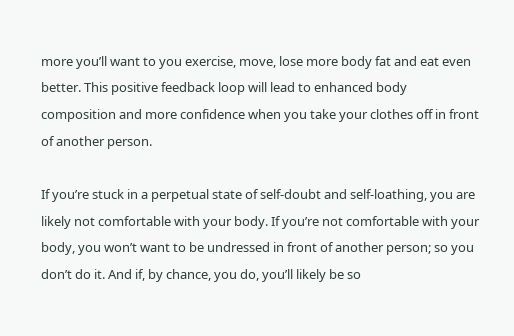more you’ll want to you exercise, move, lose more body fat and eat even better. This positive feedback loop will lead to enhanced body composition and more confidence when you take your clothes off in front of another person.

If you’re stuck in a perpetual state of self-doubt and self-loathing, you are likely not comfortable with your body. If you’re not comfortable with your body, you won’t want to be undressed in front of another person; so you don’t do it. And if, by chance, you do, you’ll likely be so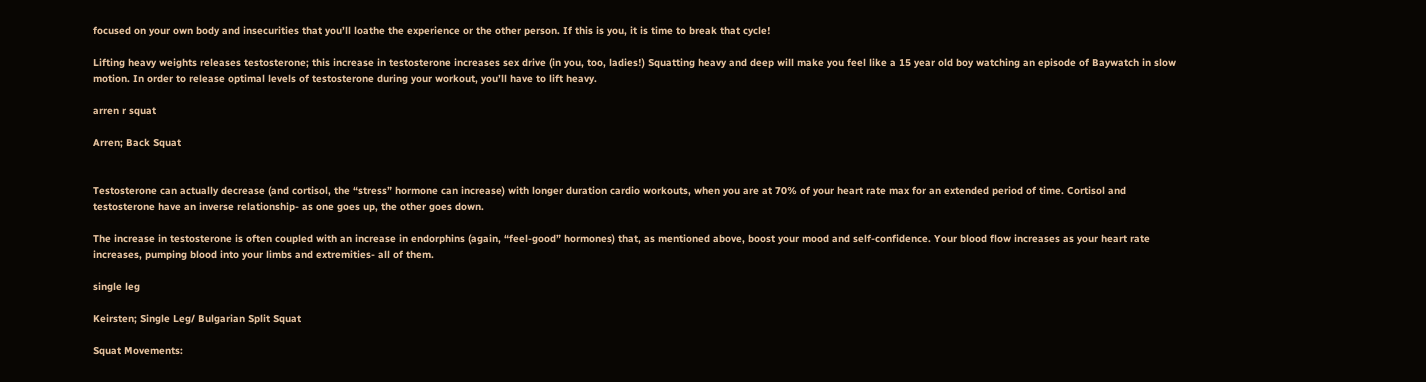focused on your own body and insecurities that you’ll loathe the experience or the other person. If this is you, it is time to break that cycle!

Lifting heavy weights releases testosterone; this increase in testosterone increases sex drive (in you, too, ladies!) Squatting heavy and deep will make you feel like a 15 year old boy watching an episode of Baywatch in slow motion. In order to release optimal levels of testosterone during your workout, you’ll have to lift heavy.

arren r squat

Arren; Back Squat


Testosterone can actually decrease (and cortisol, the “stress” hormone can increase) with longer duration cardio workouts, when you are at 70% of your heart rate max for an extended period of time. Cortisol and testosterone have an inverse relationship- as one goes up, the other goes down.

The increase in testosterone is often coupled with an increase in endorphins (again, “feel-good” hormones) that, as mentioned above, boost your mood and self-confidence. Your blood flow increases as your heart rate increases, pumping blood into your limbs and extremities- all of them.

single leg

Keirsten; Single Leg/ Bulgarian Split Squat

Squat Movements: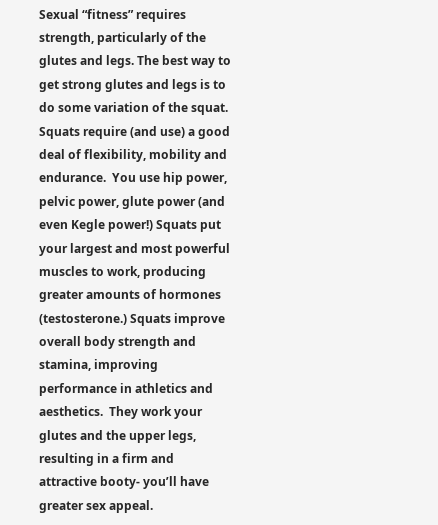Sexual “fitness” requires strength, particularly of the glutes and legs. The best way to get strong glutes and legs is to do some variation of the squat. Squats require (and use) a good deal of flexibility, mobility and endurance.  You use hip power, pelvic power, glute power (and even Kegle power!) Squats put your largest and most powerful muscles to work, producing greater amounts of hormones (testosterone.) Squats improve overall body strength and stamina, improving performance in athletics and aesthetics.  They work your glutes and the upper legs, resulting in a firm and attractive booty- you’ll have greater sex appeal.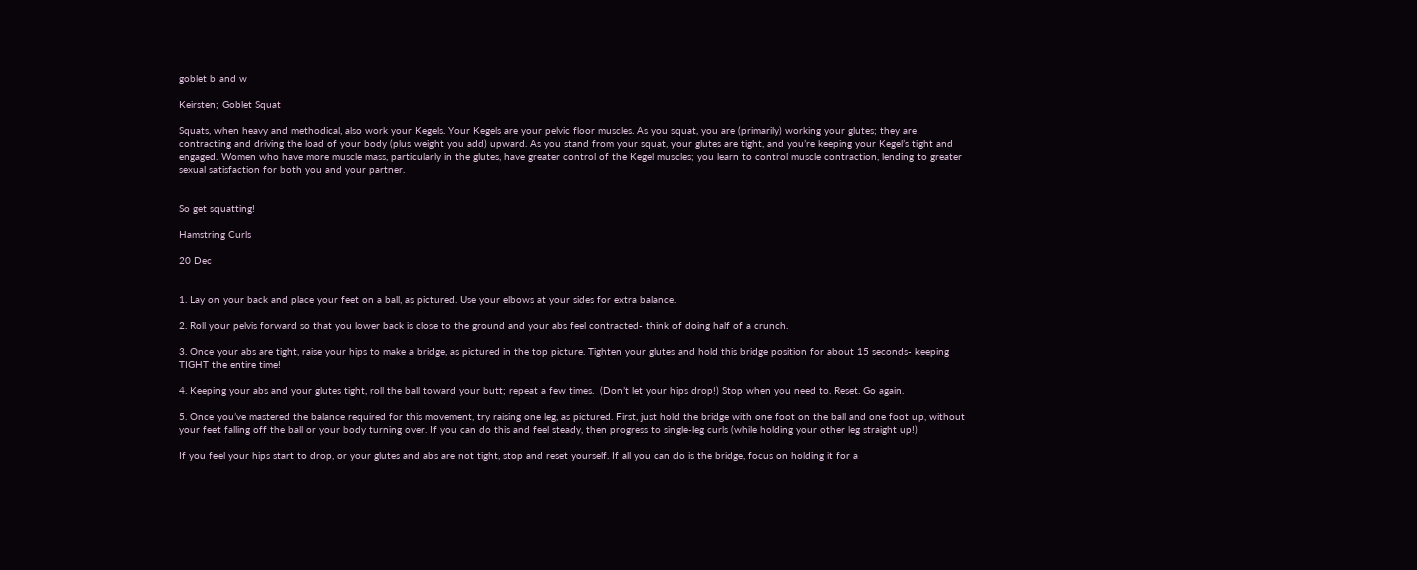goblet b and w

Keirsten; Goblet Squat

Squats, when heavy and methodical, also work your Kegels. Your Kegels are your pelvic floor muscles. As you squat, you are (primarily) working your glutes; they are contracting and driving the load of your body (plus weight you add) upward. As you stand from your squat, your glutes are tight, and you’re keeping your Kegel’s tight and engaged. Women who have more muscle mass, particularly in the glutes, have greater control of the Kegel muscles; you learn to control muscle contraction, lending to greater sexual satisfaction for both you and your partner.


So get squatting!

Hamstring Curls

20 Dec


1. Lay on your back and place your feet on a ball, as pictured. Use your elbows at your sides for extra balance.

2. Roll your pelvis forward so that you lower back is close to the ground and your abs feel contracted- think of doing half of a crunch.

3. Once your abs are tight, raise your hips to make a bridge, as pictured in the top picture. Tighten your glutes and hold this bridge position for about 15 seconds- keeping TIGHT the entire time!

4. Keeping your abs and your glutes tight, roll the ball toward your butt; repeat a few times.  (Don’t let your hips drop!) Stop when you need to. Reset. Go again.

5. Once you’ve mastered the balance required for this movement, try raising one leg, as pictured. First, just hold the bridge with one foot on the ball and one foot up, without your feet falling off the ball or your body turning over. If you can do this and feel steady, then progress to single-leg curls (while holding your other leg straight up!)

If you feel your hips start to drop, or your glutes and abs are not tight, stop and reset yourself. If all you can do is the bridge, focus on holding it for a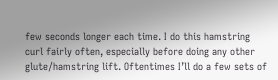few seconds longer each time. I do this hamstring curl fairly often, especially before doing any other glute/hamstring lift. Oftentimes I’ll do a few sets of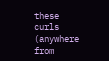these curls (anywhere from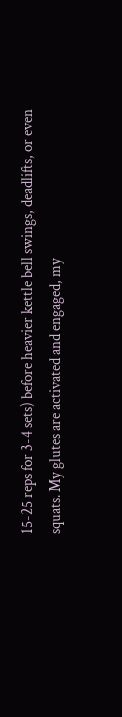15-25 reps for 3-4 sets) before heavier kettle bell swings, deadlifts, or even squats. My glutes are activated and engaged, my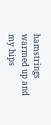hamstrings warmed up and my hips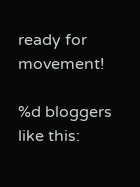ready for movement!

%d bloggers like this: